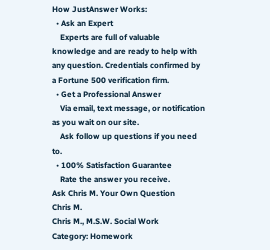How JustAnswer Works:
  • Ask an Expert
    Experts are full of valuable knowledge and are ready to help with any question. Credentials confirmed by a Fortune 500 verification firm.
  • Get a Professional Answer
    Via email, text message, or notification as you wait on our site.
    Ask follow up questions if you need to.
  • 100% Satisfaction Guarantee
    Rate the answer you receive.
Ask Chris M. Your Own Question
Chris M.
Chris M., M.S.W. Social Work
Category: Homework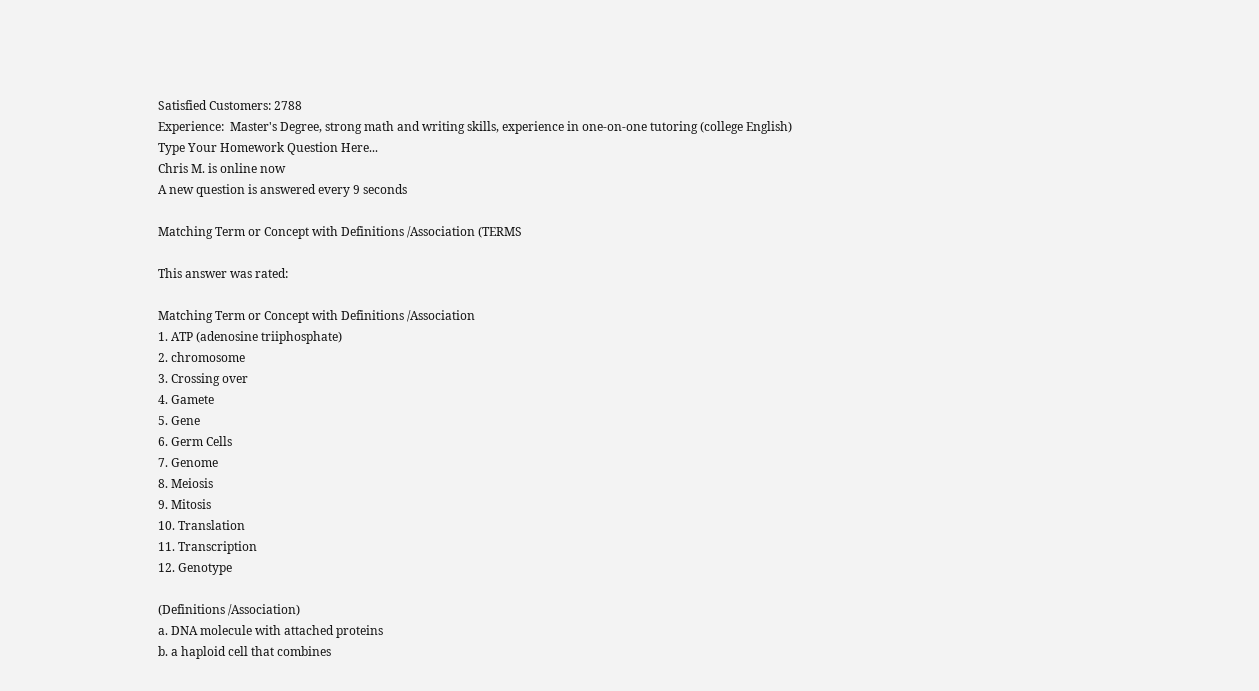Satisfied Customers: 2788
Experience:  Master's Degree, strong math and writing skills, experience in one-on-one tutoring (college English)
Type Your Homework Question Here...
Chris M. is online now
A new question is answered every 9 seconds

Matching Term or Concept with Definitions /Association (TERMS

This answer was rated:

Matching Term or Concept with Definitions /Association
1. ATP (adenosine triiphosphate)
2. chromosome
3. Crossing over
4. Gamete
5. Gene
6. Germ Cells
7. Genome
8. Meiosis
9. Mitosis
10. Translation
11. Transcription
12. Genotype

(Definitions /Association)
a. DNA molecule with attached proteins
b. a haploid cell that combines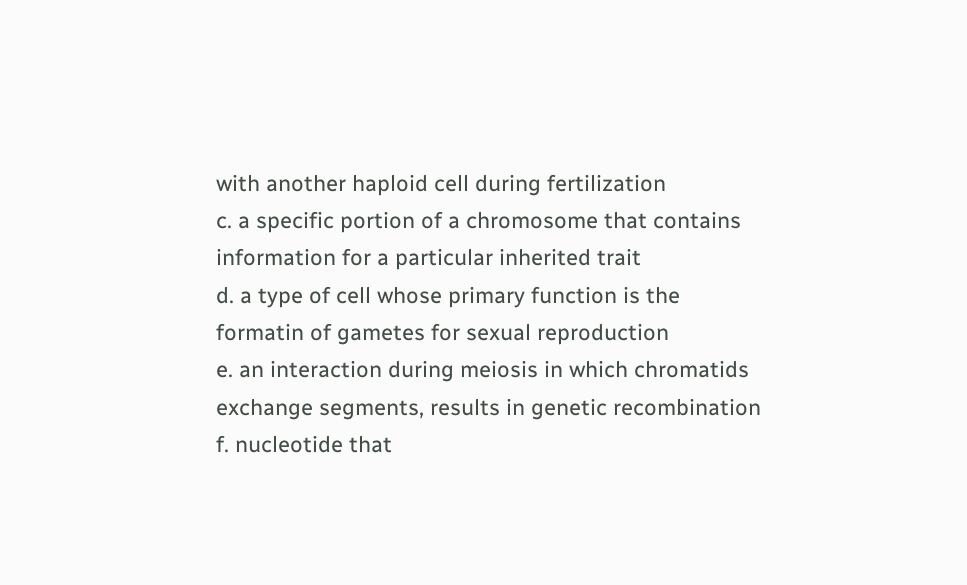with another haploid cell during fertilization
c. a specific portion of a chromosome that contains information for a particular inherited trait
d. a type of cell whose primary function is the formatin of gametes for sexual reproduction
e. an interaction during meiosis in which chromatids exchange segments, results in genetic recombination
f. nucleotide that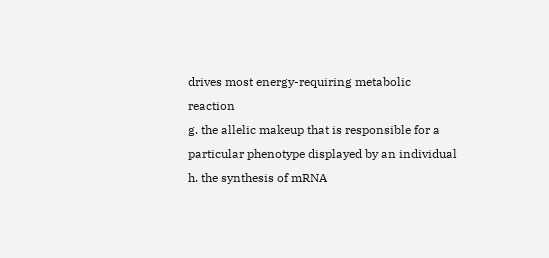drives most energy-requiring metabolic reaction
g. the allelic makeup that is responsible for a particular phenotype displayed by an individual
h. the synthesis of mRNA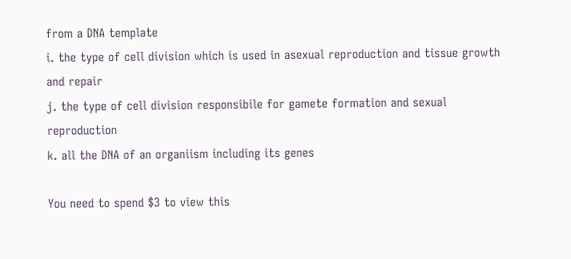from a DNA template
i. the type of cell division which is used in asexual reproduction and tissue growth and repair
j. the type of cell division responsibile for gamete formation and sexual reproduction
k. all the DNA of an organiism including its genes

You need to spend $3 to view this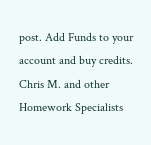post. Add Funds to your account and buy credits.
Chris M. and other Homework Specialists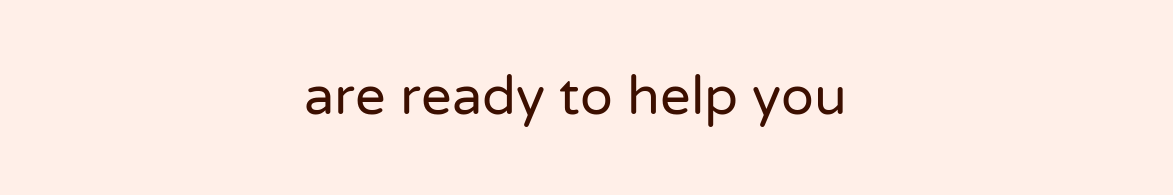are ready to help you